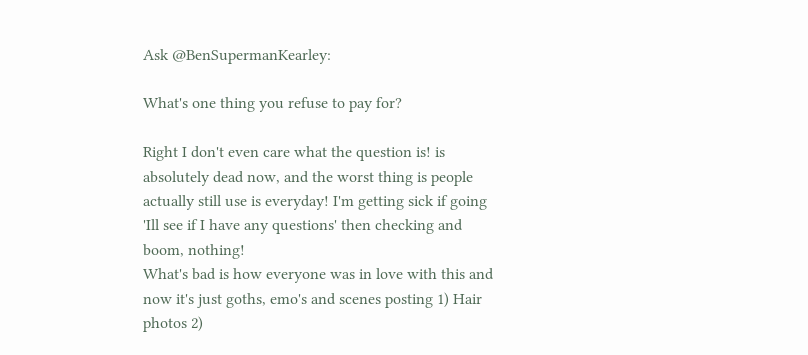Ask @BenSupermanKearley:

What's one thing you refuse to pay for?

Right I don't even care what the question is! is absolutely dead now, and the worst thing is people actually still use is everyday! I'm getting sick if going 'Ill see if I have any questions' then checking and boom, nothing!
What's bad is how everyone was in love with this and now it's just goths, emo's and scenes posting 1) Hair photos 2)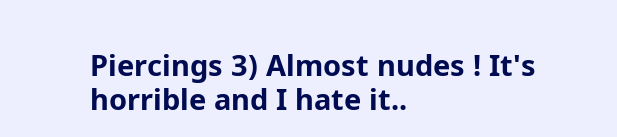Piercings 3) Almost nudes ! It's horrible and I hate it..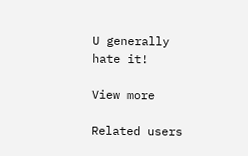U generally hate it!

View more

Related users